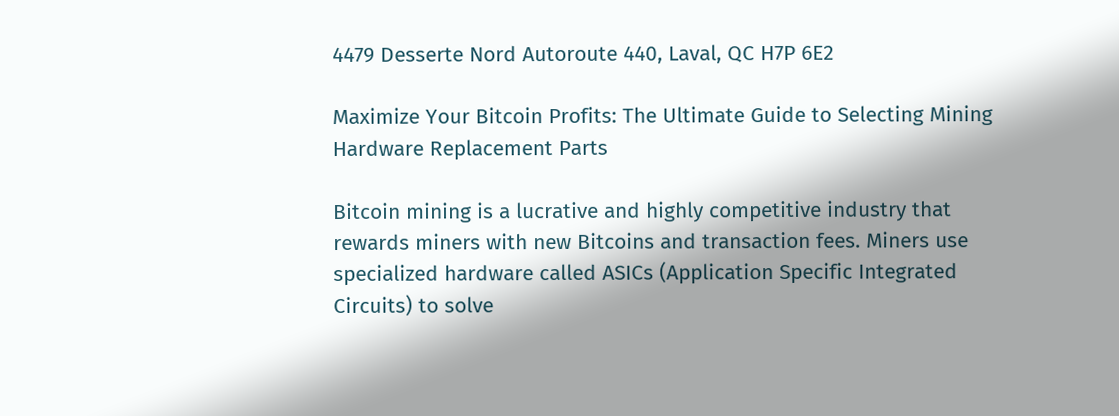4479 Desserte Nord Autoroute 440, Laval, QC H7P 6E2

Maximize Your Bitcoin Profits: The Ultimate Guide to Selecting Mining Hardware Replacement Parts

Bitcoin mining is a lucrative and highly competitive industry that rewards miners with new Bitcoins and transaction fees. Miners use specialized hardware called ASICs (Application Specific Integrated Circuits) to solve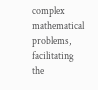complex mathematical problems, facilitating the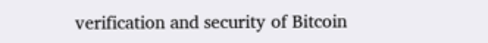verification and security of Bitcoin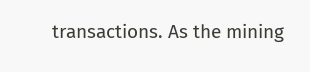transactions. As the mining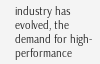industry has evolved, the demand for high-performance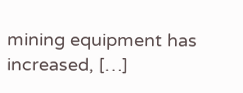mining equipment has increased, […]